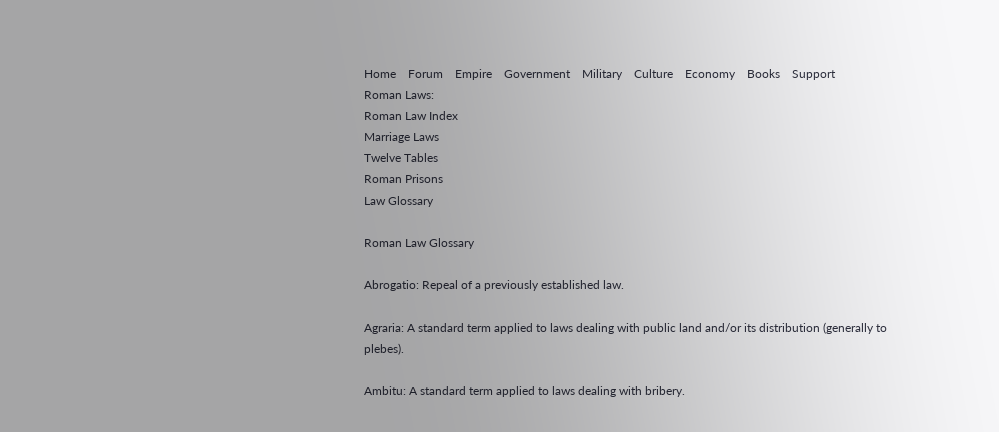Home    Forum    Empire    Government    Military    Culture    Economy    Books    Support
Roman Laws:
Roman Law Index
Marriage Laws
Twelve Tables
Roman Prisons
Law Glossary

Roman Law Glossary

Abrogatio: Repeal of a previously established law.

Agraria: A standard term applied to laws dealing with public land and/or its distribution (generally to plebes).

Ambitu: A standard term applied to laws dealing with bribery.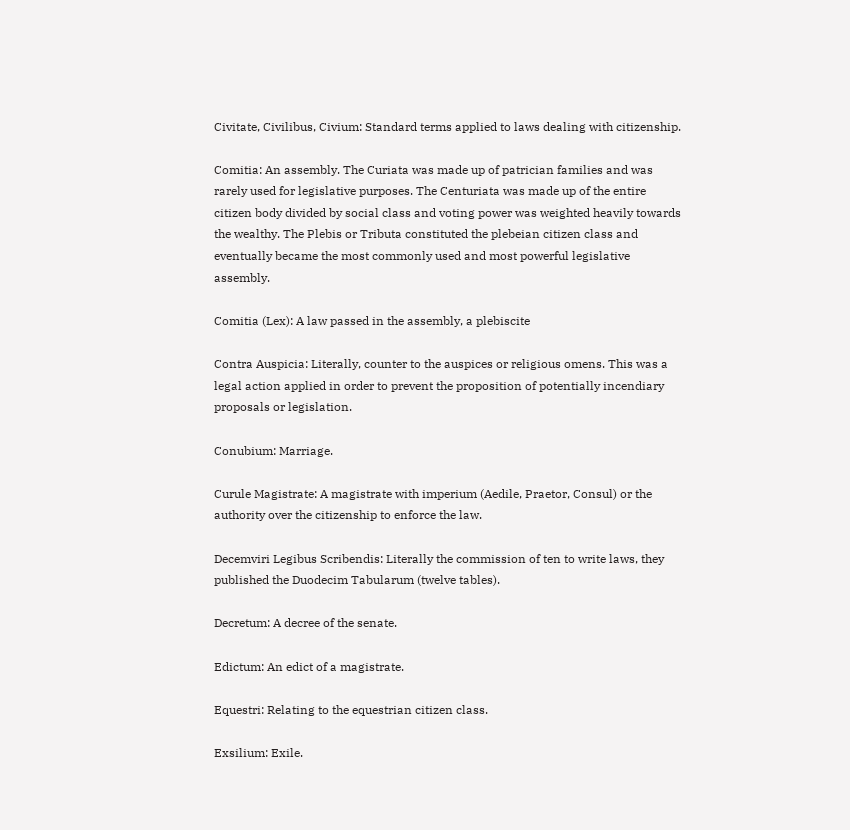Civitate, Civilibus, Civium: Standard terms applied to laws dealing with citizenship.

Comitia: An assembly. The Curiata was made up of patrician families and was rarely used for legislative purposes. The Centuriata was made up of the entire citizen body divided by social class and voting power was weighted heavily towards the wealthy. The Plebis or Tributa constituted the plebeian citizen class and eventually became the most commonly used and most powerful legislative assembly.

Comitia (Lex): A law passed in the assembly, a plebiscite

Contra Auspicia: Literally, counter to the auspices or religious omens. This was a legal action applied in order to prevent the proposition of potentially incendiary proposals or legislation.

Conubium: Marriage.

Curule Magistrate: A magistrate with imperium (Aedile, Praetor, Consul) or the authority over the citizenship to enforce the law.

Decemviri Legibus Scribendis: Literally the commission of ten to write laws, they published the Duodecim Tabularum (twelve tables).

Decretum: A decree of the senate.

Edictum: An edict of a magistrate.

Equestri: Relating to the equestrian citizen class.

Exsilium: Exile.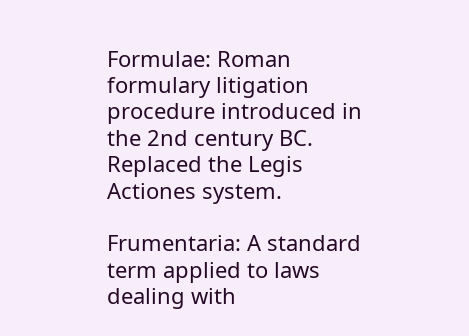Formulae: Roman formulary litigation procedure introduced in the 2nd century BC. Replaced the Legis Actiones system.

Frumentaria: A standard term applied to laws dealing with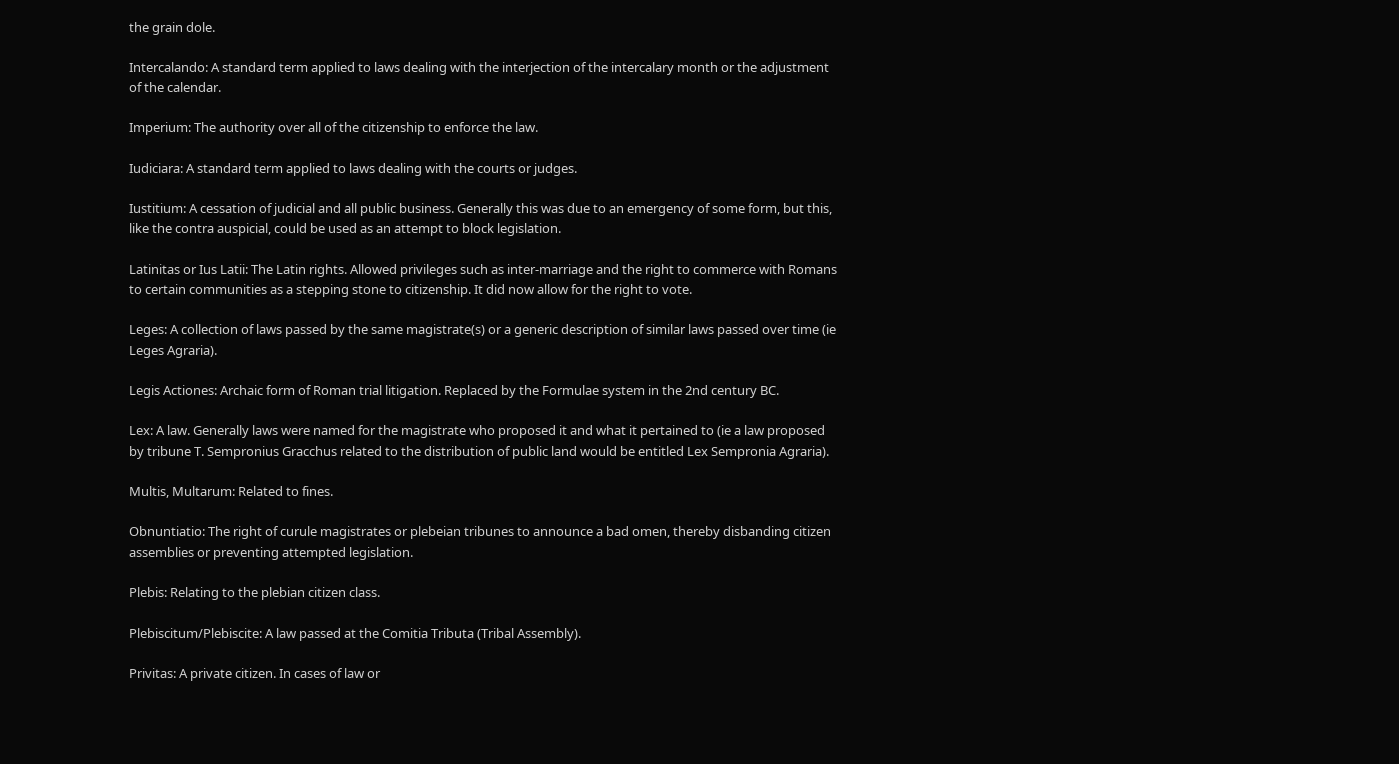the grain dole.

Intercalando: A standard term applied to laws dealing with the interjection of the intercalary month or the adjustment of the calendar.

Imperium: The authority over all of the citizenship to enforce the law.

Iudiciara: A standard term applied to laws dealing with the courts or judges.

Iustitium: A cessation of judicial and all public business. Generally this was due to an emergency of some form, but this, like the contra auspicial, could be used as an attempt to block legislation.

Latinitas or Ius Latii: The Latin rights. Allowed privileges such as inter-marriage and the right to commerce with Romans to certain communities as a stepping stone to citizenship. It did now allow for the right to vote.

Leges: A collection of laws passed by the same magistrate(s) or a generic description of similar laws passed over time (ie Leges Agraria).

Legis Actiones: Archaic form of Roman trial litigation. Replaced by the Formulae system in the 2nd century BC.

Lex: A law. Generally laws were named for the magistrate who proposed it and what it pertained to (ie a law proposed by tribune T. Sempronius Gracchus related to the distribution of public land would be entitled Lex Sempronia Agraria).

Multis, Multarum: Related to fines.

Obnuntiatio: The right of curule magistrates or plebeian tribunes to announce a bad omen, thereby disbanding citizen assemblies or preventing attempted legislation.

Plebis: Relating to the plebian citizen class.

Plebiscitum/Plebiscite: A law passed at the Comitia Tributa (Tribal Assembly).

Privitas: A private citizen. In cases of law or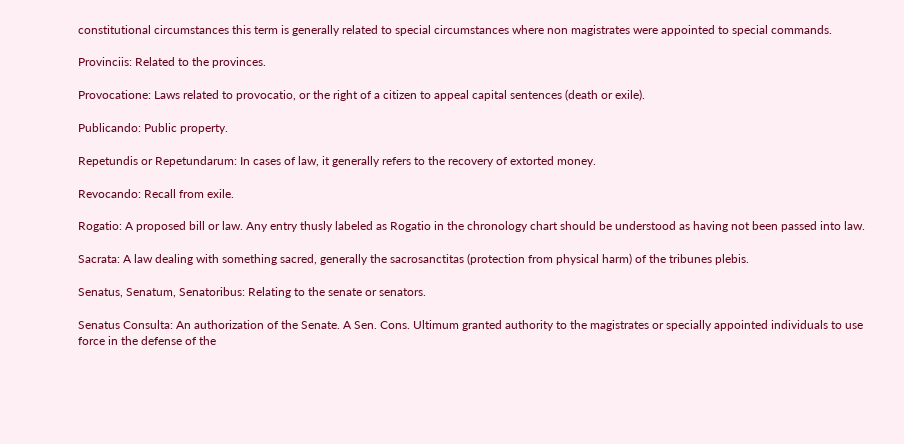constitutional circumstances this term is generally related to special circumstances where non magistrates were appointed to special commands.

Provinciis: Related to the provinces.

Provocatione: Laws related to provocatio, or the right of a citizen to appeal capital sentences (death or exile).

Publicando: Public property.

Repetundis or Repetundarum: In cases of law, it generally refers to the recovery of extorted money.

Revocando: Recall from exile.

Rogatio: A proposed bill or law. Any entry thusly labeled as Rogatio in the chronology chart should be understood as having not been passed into law.

Sacrata: A law dealing with something sacred, generally the sacrosanctitas (protection from physical harm) of the tribunes plebis.

Senatus, Senatum, Senatoribus: Relating to the senate or senators.

Senatus Consulta: An authorization of the Senate. A Sen. Cons. Ultimum granted authority to the magistrates or specially appointed individuals to use force in the defense of the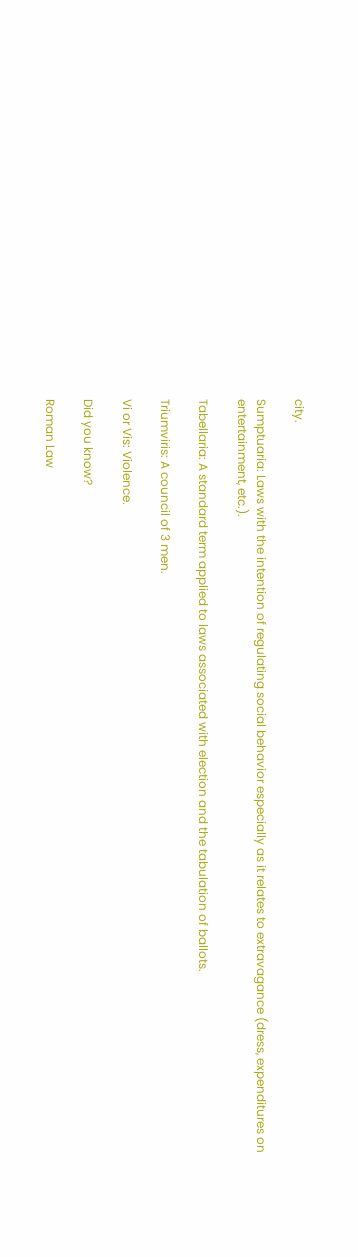city.

Sumptuaria: Laws with the intention of regulating social behavior especially as it relates to extravagance (dress, expenditures on entertainment, etc.).

Tabellaria: A standard term applied to laws associated with election and the tabulation of ballots.

Triumviris: A council of 3 men.

Vi or Vis: Violence.

Did you know?

Roman Law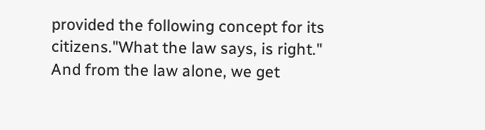provided the following concept for its citizens."What the law says, is right." And from the law alone, we get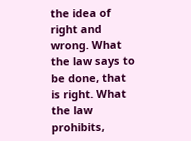the idea of right and wrong. What the law says to be done, that is right. What the law prohibits,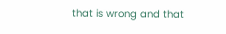that is wrong and that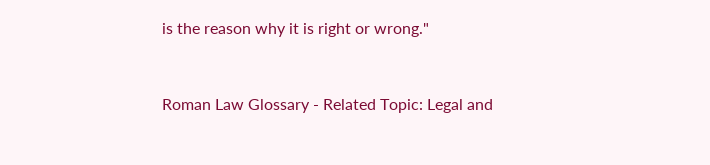is the reason why it is right or wrong."


Roman Law Glossary - Related Topic: Legal and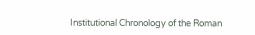Institutional Chronology of the Roman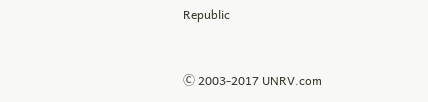Republic


Ⓒ 2003-2017 UNRV.com